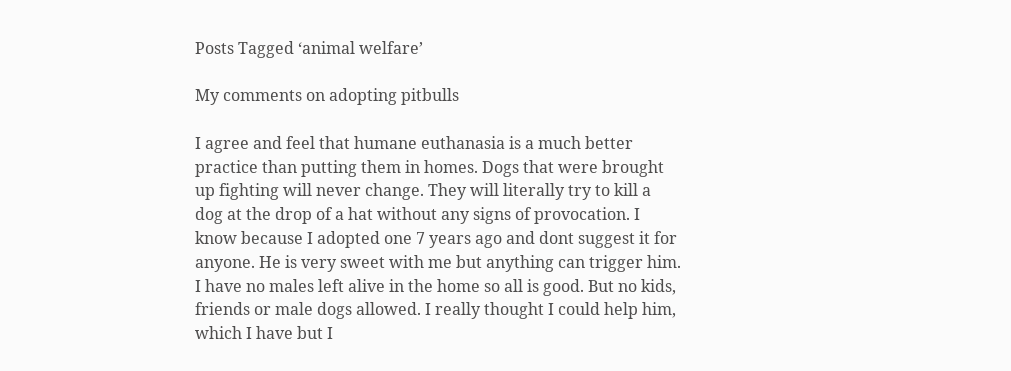Posts Tagged ‘animal welfare’

My comments on adopting pitbulls

I agree and feel that humane euthanasia is a much better practice than putting them in homes. Dogs that were brought up fighting will never change. They will literally try to kill a dog at the drop of a hat without any signs of provocation. I know because I adopted one 7 years ago and dont suggest it for anyone. He is very sweet with me but anything can trigger him. I have no males left alive in the home so all is good. But no kids, friends or male dogs allowed. I really thought I could help him, which I have but I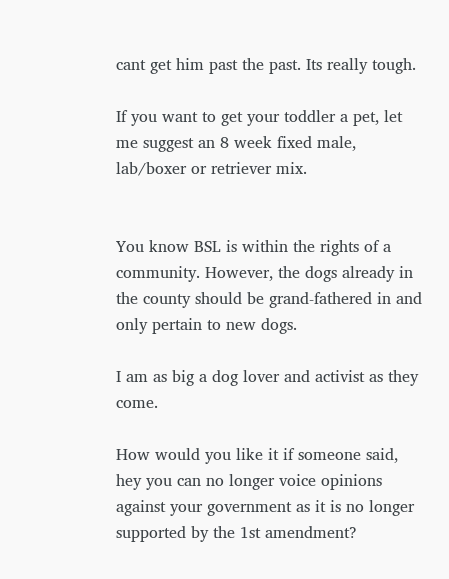cant get him past the past. Its really tough.

If you want to get your toddler a pet, let me suggest an 8 week fixed male, lab/boxer or retriever mix.


You know BSL is within the rights of a community. However, the dogs already in the county should be grand-fathered in and only pertain to new dogs.

I am as big a dog lover and activist as they come.

How would you like it if someone said, hey you can no longer voice opinions against your government as it is no longer supported by the 1st amendment?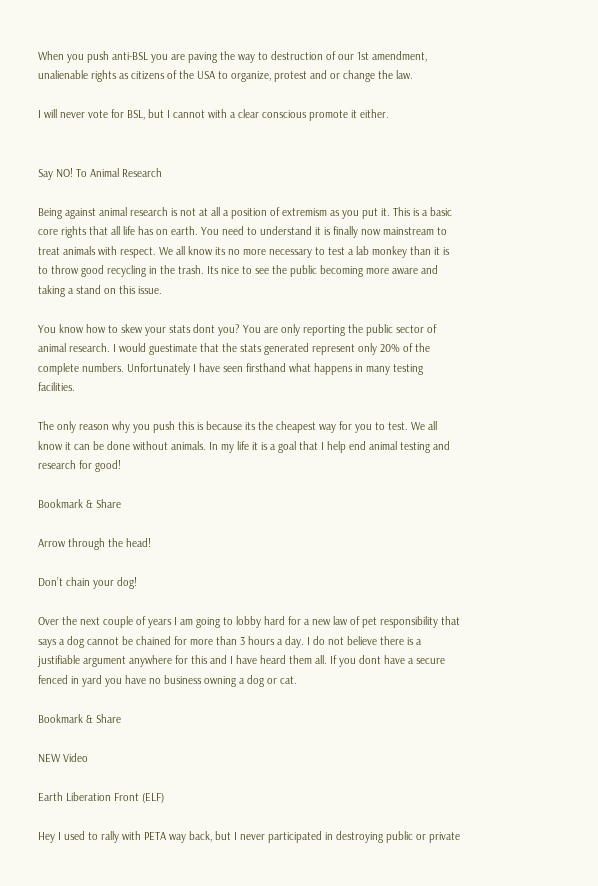When you push anti-BSL you are paving the way to destruction of our 1st amendment, unalienable rights as citizens of the USA to organize, protest and or change the law.

I will never vote for BSL, but I cannot with a clear conscious promote it either.


Say NO! To Animal Research

Being against animal research is not at all a position of extremism as you put it. This is a basic core rights that all life has on earth. You need to understand it is finally now mainstream to treat animals with respect. We all know its no more necessary to test a lab monkey than it is to throw good recycling in the trash. Its nice to see the public becoming more aware and taking a stand on this issue.

You know how to skew your stats dont you? You are only reporting the public sector of animal research. I would guestimate that the stats generated represent only 20% of the complete numbers. Unfortunately I have seen firsthand what happens in many testing facilities.

The only reason why you push this is because its the cheapest way for you to test. We all know it can be done without animals. In my life it is a goal that I help end animal testing and research for good!

Bookmark & Share

Arrow through the head!

Don’t chain your dog!

Over the next couple of years I am going to lobby hard for a new law of pet responsibility that says a dog cannot be chained for more than 3 hours a day. I do not believe there is a justifiable argument anywhere for this and I have heard them all. If you dont have a secure fenced in yard you have no business owning a dog or cat.

Bookmark & Share

NEW Video

Earth Liberation Front (ELF)

Hey I used to rally with PETA way back, but I never participated in destroying public or private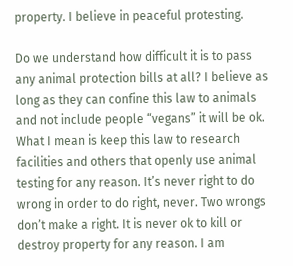property. I believe in peaceful protesting.

Do we understand how difficult it is to pass any animal protection bills at all? I believe as long as they can confine this law to animals and not include people “vegans” it will be ok. What I mean is keep this law to research facilities and others that openly use animal testing for any reason. It’s never right to do wrong in order to do right, never. Two wrongs don’t make a right. It is never ok to kill or destroy property for any reason. I am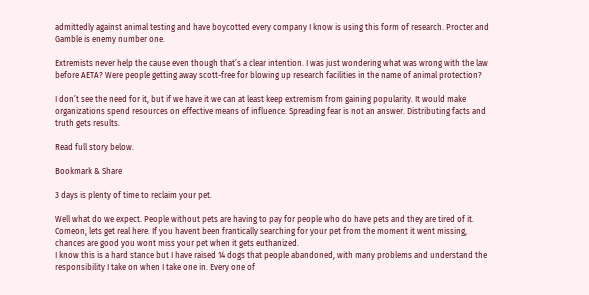admittedly against animal testing and have boycotted every company I know is using this form of research. Procter and Gamble is enemy number one.

Extremists never help the cause even though that’s a clear intention. I was just wondering what was wrong with the law before AETA? Were people getting away scott-free for blowing up research facilities in the name of animal protection?

I don’t see the need for it, but if we have it we can at least keep extremism from gaining popularity. It would make organizations spend resources on effective means of influence. Spreading fear is not an answer. Distributing facts and truth gets results.

Read full story below.

Bookmark & Share

3 days is plenty of time to reclaim your pet.

Well what do we expect. People without pets are having to pay for people who do have pets and they are tired of it. Comeon, lets get real here. If you havent been frantically searching for your pet from the moment it went missing, chances are good you wont miss your pet when it gets euthanized.
I know this is a hard stance but I have raised 14 dogs that people abandoned, with many problems and understand the responsibility I take on when I take one in. Every one of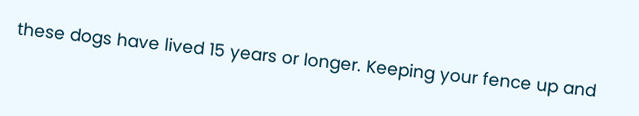these dogs have lived 15 years or longer. Keeping your fence up and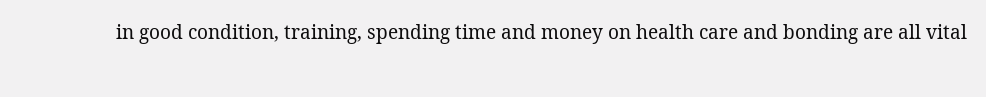in good condition, training, spending time and money on health care and bonding are all vital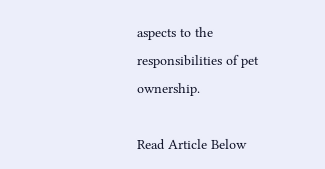aspects to the responsibilities of pet ownership.

Read Article Below